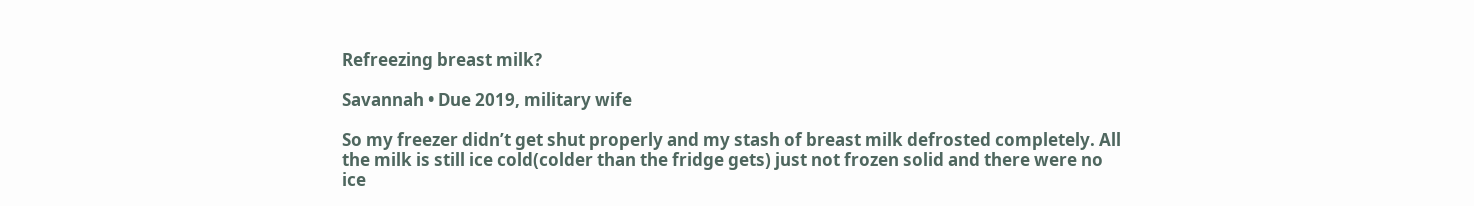Refreezing breast milk?

Savannah • Due 2019, military wife

So my freezer didn’t get shut properly and my stash of breast milk defrosted completely. All the milk is still ice cold(colder than the fridge gets) just not frozen solid and there were no ice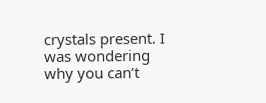crystals present. I was wondering why you can’t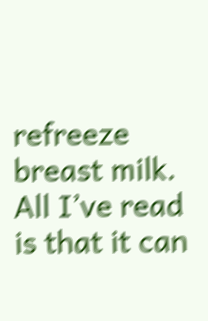refreeze breast milk. All I’ve read is that it can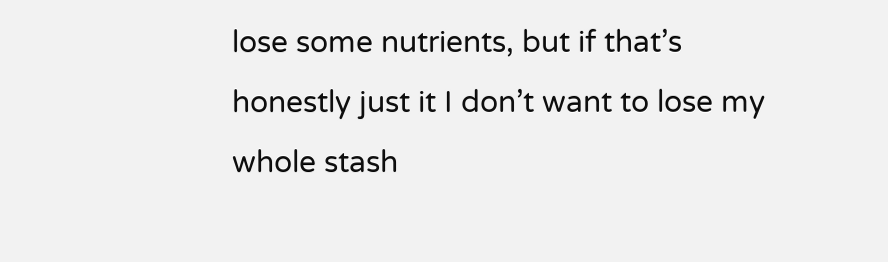lose some nutrients, but if that’s honestly just it I don’t want to lose my whole stash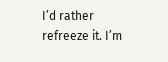I’d rather refreeze it. I’m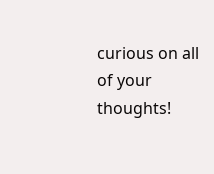curious on all of your thoughts!